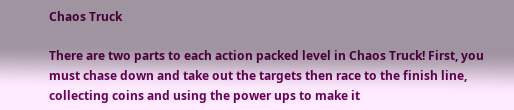Chaos Truck

There are two parts to each action packed level in Chaos Truck! First, you must chase down and take out the targets then race to the finish line, collecting coins and using the power ups to make it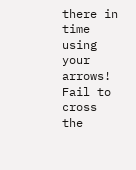there in time using your arrows! Fail to cross the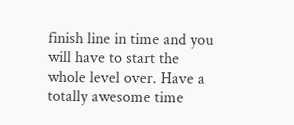finish line in time and you will have to start the whole level over. Have a totally awesome time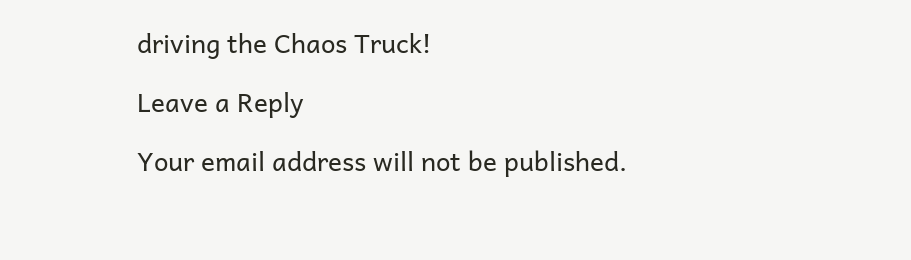driving the Chaos Truck!

Leave a Reply

Your email address will not be published.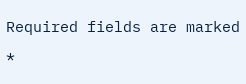Required fields are marked *